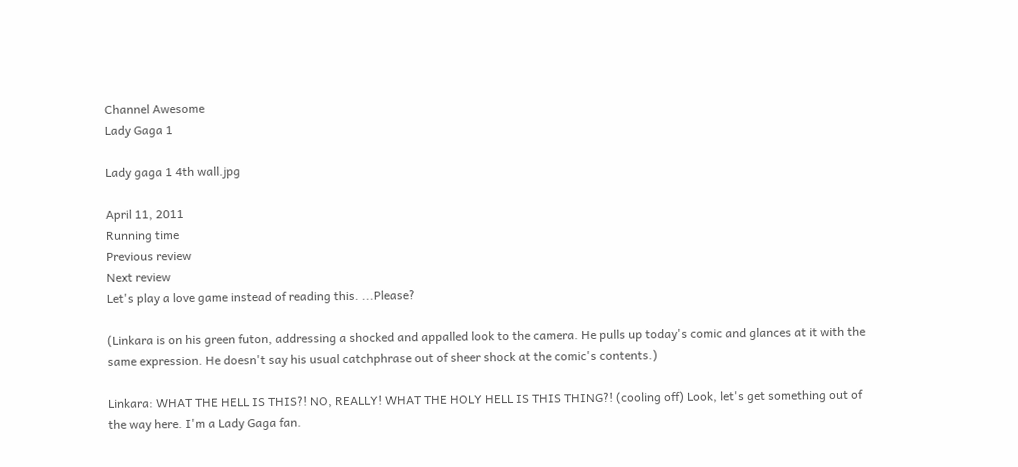Channel Awesome
Lady Gaga 1

Lady gaga 1 4th wall.jpg

April 11, 2011
Running time
Previous review
Next review
Let's play a love game instead of reading this. ...Please?

(Linkara is on his green futon, addressing a shocked and appalled look to the camera. He pulls up today's comic and glances at it with the same expression. He doesn't say his usual catchphrase out of sheer shock at the comic's contents.)

Linkara: WHAT THE HELL IS THIS?! NO, REALLY! WHAT THE HOLY HELL IS THIS THING?! (cooling off) Look, let's get something out of the way here. I'm a Lady Gaga fan.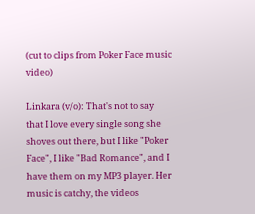(cut to clips from Poker Face music video)

Linkara (v/o): That's not to say that I love every single song she shoves out there, but I like "Poker Face", I like "Bad Romance", and I have them on my MP3 player. Her music is catchy, the videos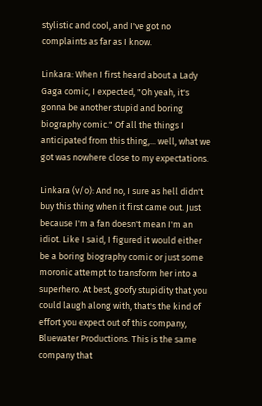stylistic and cool, and I've got no complaints as far as I know.

Linkara: When I first heard about a Lady Gaga comic, I expected, "Oh yeah, it's gonna be another stupid and boring biography comic." Of all the things I anticipated from this thing,... well, what we got was nowhere close to my expectations.

Linkara (v/o): And no, I sure as hell didn't buy this thing when it first came out. Just because I'm a fan doesn't mean I'm an idiot. Like I said, I figured it would either be a boring biography comic or just some moronic attempt to transform her into a superhero. At best, goofy stupidity that you could laugh along with, that's the kind of effort you expect out of this company, Bluewater Productions. This is the same company that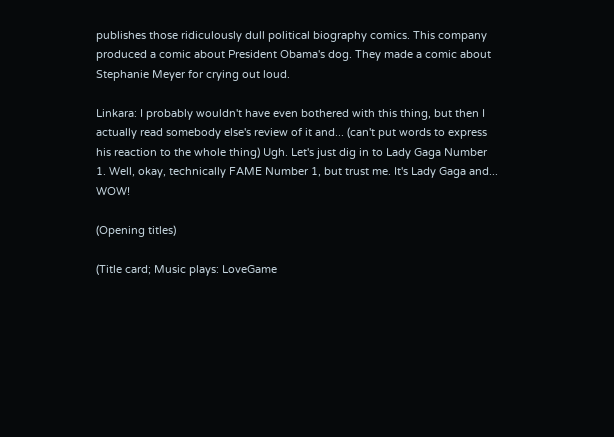publishes those ridiculously dull political biography comics. This company produced a comic about President Obama's dog. They made a comic about Stephanie Meyer for crying out loud.

Linkara: I probably wouldn't have even bothered with this thing, but then I actually read somebody else's review of it and... (can't put words to express his reaction to the whole thing) Ugh. Let's just dig in to Lady Gaga Number 1. Well, okay, technically FAME Number 1, but trust me. It's Lady Gaga and... WOW!

(Opening titles)

(Title card; Music plays: LoveGame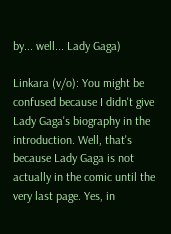by... well... Lady Gaga)

Linkara (v/o): You might be confused because I didn't give Lady Gaga's biography in the introduction. Well, that's because Lady Gaga is not actually in the comic until the very last page. Yes, in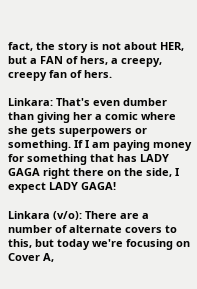fact, the story is not about HER, but a FAN of hers, a creepy, creepy fan of hers.

Linkara: That's even dumber than giving her a comic where she gets superpowers or something. If I am paying money for something that has LADY GAGA right there on the side, I expect LADY GAGA!

Linkara (v/o): There are a number of alternate covers to this, but today we're focusing on Cover A,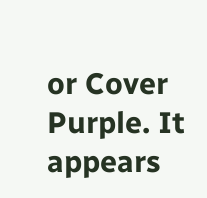or Cover Purple. It appears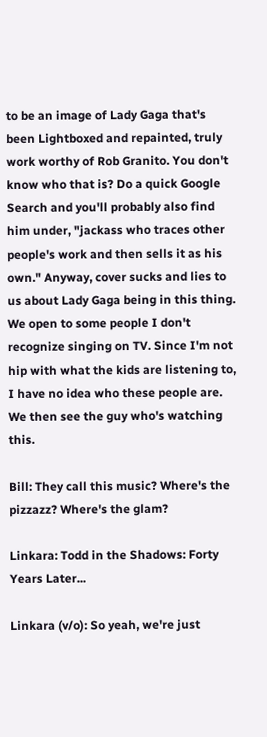to be an image of Lady Gaga that's been Lightboxed and repainted, truly work worthy of Rob Granito. You don't know who that is? Do a quick Google Search and you'll probably also find him under, "jackass who traces other people's work and then sells it as his own." Anyway, cover sucks and lies to us about Lady Gaga being in this thing. We open to some people I don't recognize singing on TV. Since I'm not hip with what the kids are listening to, I have no idea who these people are. We then see the guy who's watching this.

Bill: They call this music? Where's the pizzazz? Where's the glam?

Linkara: Todd in the Shadows: Forty Years Later...

Linkara (v/o): So yeah, we're just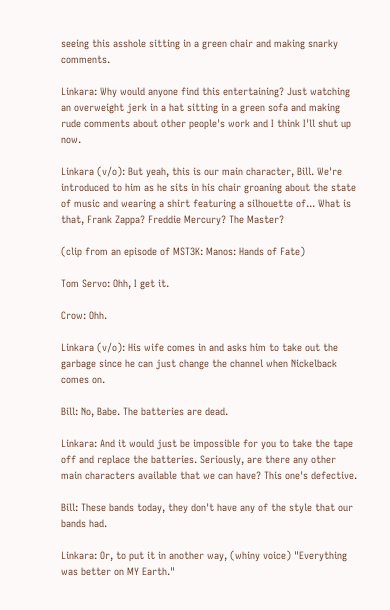seeing this asshole sitting in a green chair and making snarky comments.

Linkara: Why would anyone find this entertaining? Just watching an overweight jerk in a hat sitting in a green sofa and making rude comments about other people's work and I think I'll shut up now.

Linkara (v/o): But yeah, this is our main character, Bill. We're introduced to him as he sits in his chair groaning about the state of music and wearing a shirt featuring a silhouette of... What is that, Frank Zappa? Freddie Mercury? The Master?

(clip from an episode of MST3K: Manos: Hands of Fate)

Tom Servo: Ohh, I get it.

Crow: Ohh.

Linkara (v/o): His wife comes in and asks him to take out the garbage since he can just change the channel when Nickelback comes on.

Bill: No, Babe. The batteries are dead.

Linkara: And it would just be impossible for you to take the tape off and replace the batteries. Seriously, are there any other main characters available that we can have? This one's defective.

Bill: These bands today, they don't have any of the style that our bands had.

Linkara: Or, to put it in another way, (whiny voice) "Everything was better on MY Earth."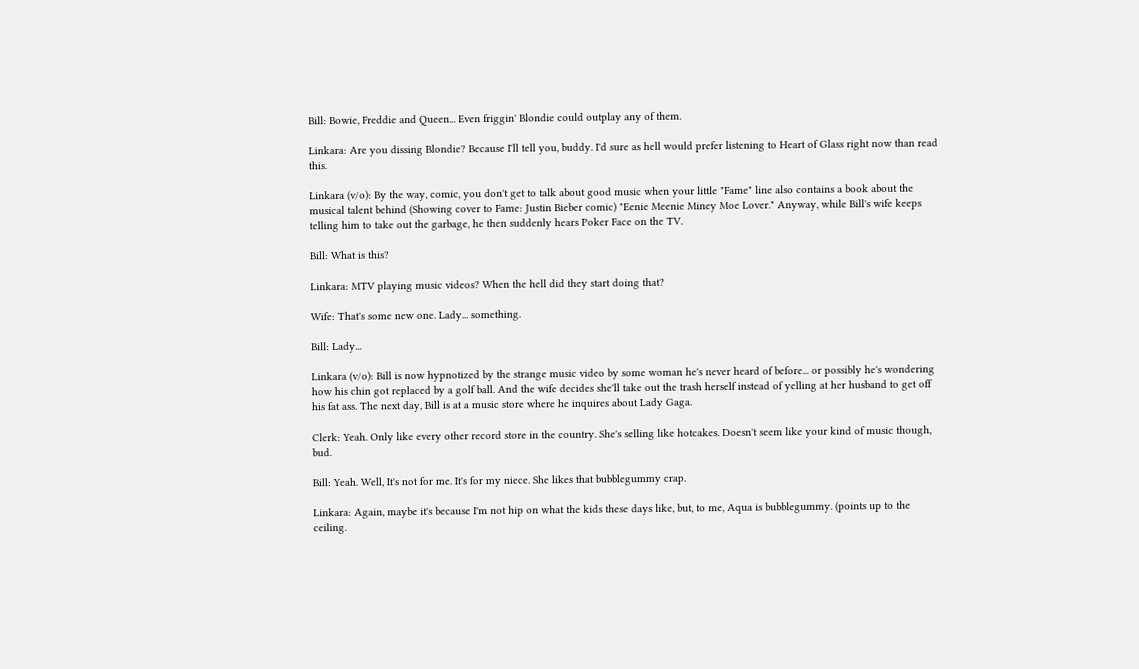Bill: Bowie, Freddie and Queen... Even friggin' Blondie could outplay any of them.

Linkara: Are you dissing Blondie? Because I'll tell you, buddy. I'd sure as hell would prefer listening to Heart of Glass right now than read this.

Linkara (v/o): By the way, comic, you don't get to talk about good music when your little "Fame" line also contains a book about the musical talent behind (Showing cover to Fame: Justin Bieber comic) "Eenie Meenie Miney Moe Lover." Anyway, while Bill's wife keeps telling him to take out the garbage, he then suddenly hears Poker Face on the TV.

Bill: What is this?

Linkara: MTV playing music videos? When the hell did they start doing that?

Wife: That's some new one. Lady... something.

Bill: Lady...

Linkara (v/o): Bill is now hypnotized by the strange music video by some woman he's never heard of before... or possibly he's wondering how his chin got replaced by a golf ball. And the wife decides she'll take out the trash herself instead of yelling at her husband to get off his fat ass. The next day, Bill is at a music store where he inquires about Lady Gaga.

Clerk: Yeah. Only like every other record store in the country. She's selling like hotcakes. Doesn't seem like your kind of music though, bud.

Bill: Yeah. Well, It's not for me. It's for my niece. She likes that bubblegummy crap.

Linkara: Again, maybe it's because I'm not hip on what the kids these days like, but, to me, Aqua is bubblegummy. (points up to the ceiling.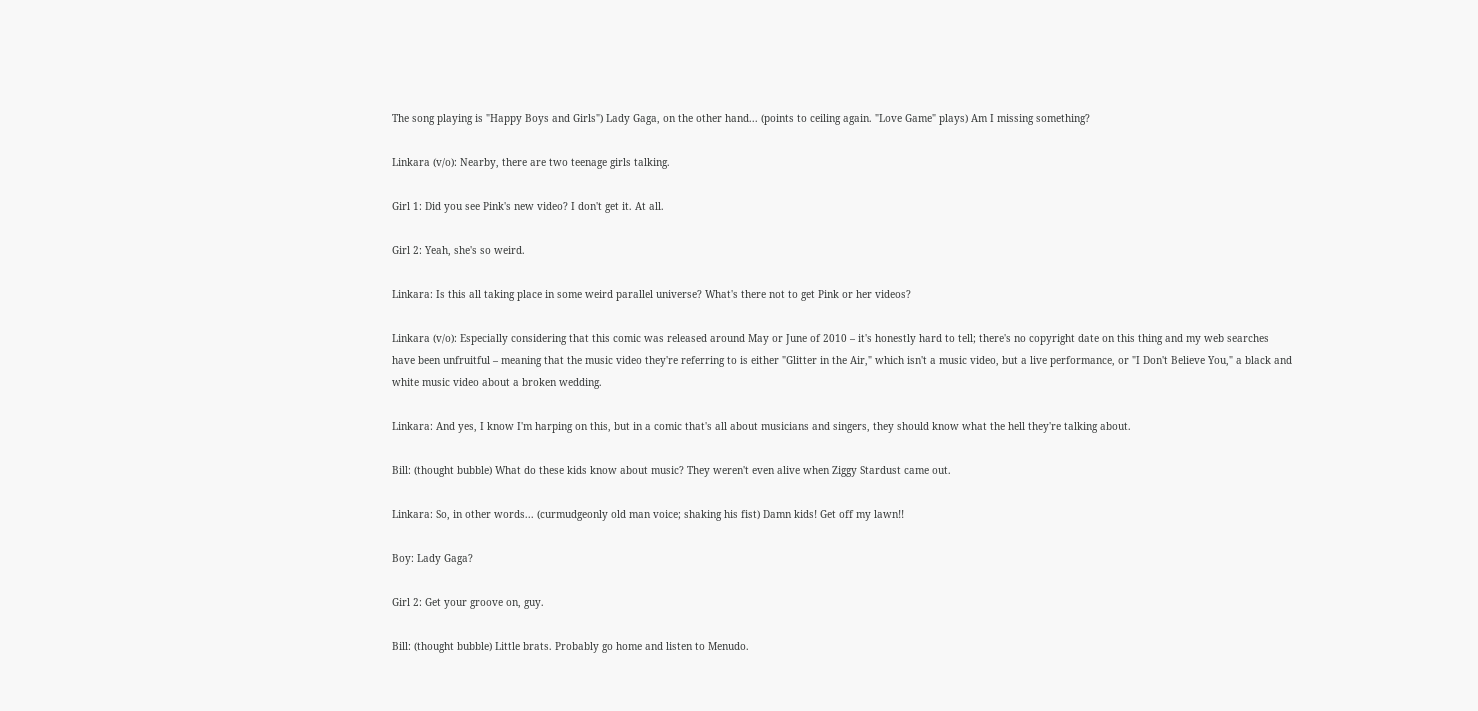The song playing is "Happy Boys and Girls") Lady Gaga, on the other hand... (points to ceiling again. "Love Game" plays) Am I missing something?

Linkara (v/o): Nearby, there are two teenage girls talking.

Girl 1: Did you see Pink's new video? I don't get it. At all.

Girl 2: Yeah, she's so weird.

Linkara: Is this all taking place in some weird parallel universe? What's there not to get Pink or her videos?

Linkara (v/o): Especially considering that this comic was released around May or June of 2010 – it's honestly hard to tell; there's no copyright date on this thing and my web searches have been unfruitful – meaning that the music video they're referring to is either "Glitter in the Air," which isn't a music video, but a live performance, or "I Don't Believe You," a black and white music video about a broken wedding.

Linkara: And yes, I know I'm harping on this, but in a comic that's all about musicians and singers, they should know what the hell they're talking about.

Bill: (thought bubble) What do these kids know about music? They weren't even alive when Ziggy Stardust came out.

Linkara: So, in other words... (curmudgeonly old man voice; shaking his fist) Damn kids! Get off my lawn!!

Boy: Lady Gaga?

Girl 2: Get your groove on, guy.

Bill: (thought bubble) Little brats. Probably go home and listen to Menudo.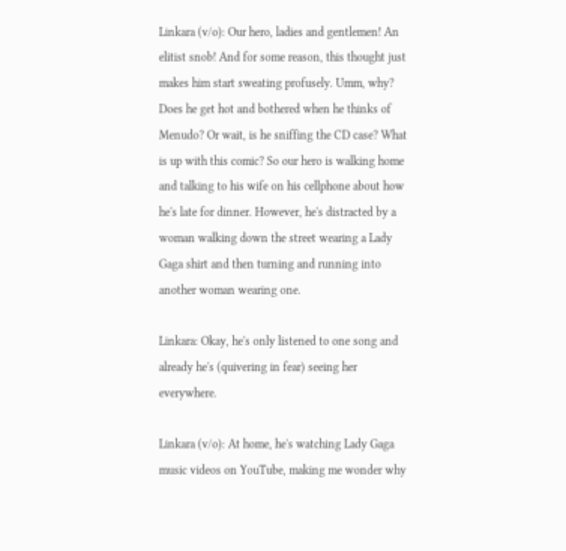Linkara (v/o): Our hero, ladies and gentlemen! An elitist snob! And for some reason, this thought just makes him start sweating profusely. Umm, why? Does he get hot and bothered when he thinks of Menudo? Or wait, is he sniffing the CD case? What is up with this comic? So our hero is walking home and talking to his wife on his cellphone about how he's late for dinner. However, he's distracted by a woman walking down the street wearing a Lady Gaga shirt and then turning and running into another woman wearing one.

Linkara: Okay, he's only listened to one song and already he's (quivering in fear) seeing her everywhere.

Linkara (v/o): At home, he's watching Lady Gaga music videos on YouTube, making me wonder why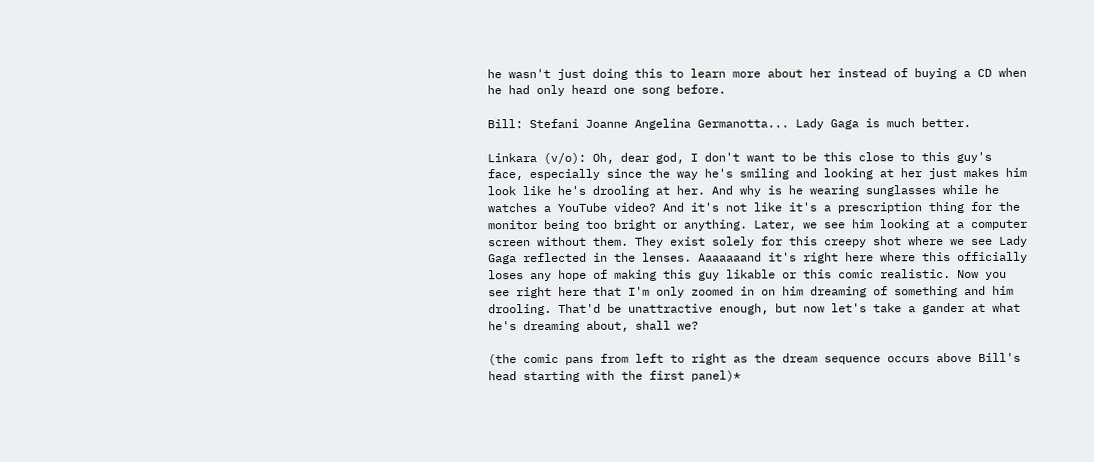he wasn't just doing this to learn more about her instead of buying a CD when he had only heard one song before.

Bill: Stefani Joanne Angelina Germanotta... Lady Gaga is much better.

Linkara (v/o): Oh, dear god, I don't want to be this close to this guy's face, especially since the way he's smiling and looking at her just makes him look like he's drooling at her. And why is he wearing sunglasses while he watches a YouTube video? And it's not like it's a prescription thing for the monitor being too bright or anything. Later, we see him looking at a computer screen without them. They exist solely for this creepy shot where we see Lady Gaga reflected in the lenses. Aaaaaaand it's right here where this officially loses any hope of making this guy likable or this comic realistic. Now you see right here that I'm only zoomed in on him dreaming of something and him drooling. That'd be unattractive enough, but now let's take a gander at what he's dreaming about, shall we?

(the comic pans from left to right as the dream sequence occurs above Bill's head starting with the first panel)*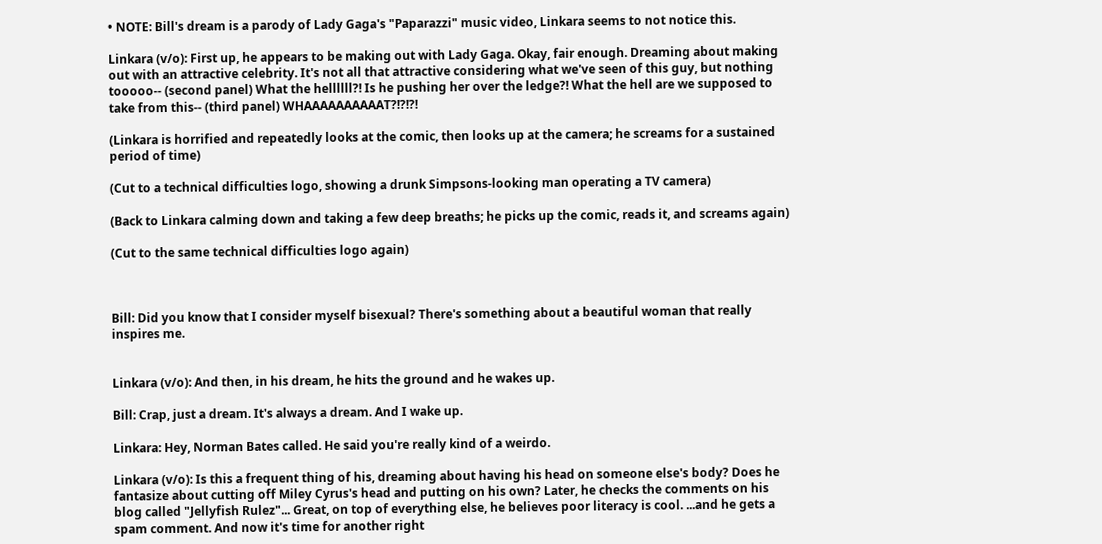• NOTE: Bill's dream is a parody of Lady Gaga's "Paparazzi" music video, Linkara seems to not notice this.

Linkara (v/o): First up, he appears to be making out with Lady Gaga. Okay, fair enough. Dreaming about making out with an attractive celebrity. It's not all that attractive considering what we've seen of this guy, but nothing tooooo-- (second panel) What the hellllll?! Is he pushing her over the ledge?! What the hell are we supposed to take from this-- (third panel) WHAAAAAAAAAAT?!?!?!

(Linkara is horrified and repeatedly looks at the comic, then looks up at the camera; he screams for a sustained period of time)

(Cut to a technical difficulties logo, showing a drunk Simpsons-looking man operating a TV camera)

(Back to Linkara calming down and taking a few deep breaths; he picks up the comic, reads it, and screams again)

(Cut to the same technical difficulties logo again)



Bill: Did you know that I consider myself bisexual? There's something about a beautiful woman that really inspires me.


Linkara (v/o): And then, in his dream, he hits the ground and he wakes up.

Bill: Crap, just a dream. It's always a dream. And I wake up.

Linkara: Hey, Norman Bates called. He said you're really kind of a weirdo.

Linkara (v/o): Is this a frequent thing of his, dreaming about having his head on someone else's body? Does he fantasize about cutting off Miley Cyrus's head and putting on his own? Later, he checks the comments on his blog called "Jellyfish Rulez"... Great, on top of everything else, he believes poor literacy is cool. ...and he gets a spam comment. And now it's time for another right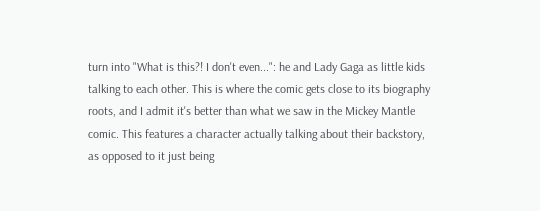turn into "What is this?! I don't even...": he and Lady Gaga as little kids talking to each other. This is where the comic gets close to its biography roots, and I admit it's better than what we saw in the Mickey Mantle comic. This features a character actually talking about their backstory, as opposed to it just being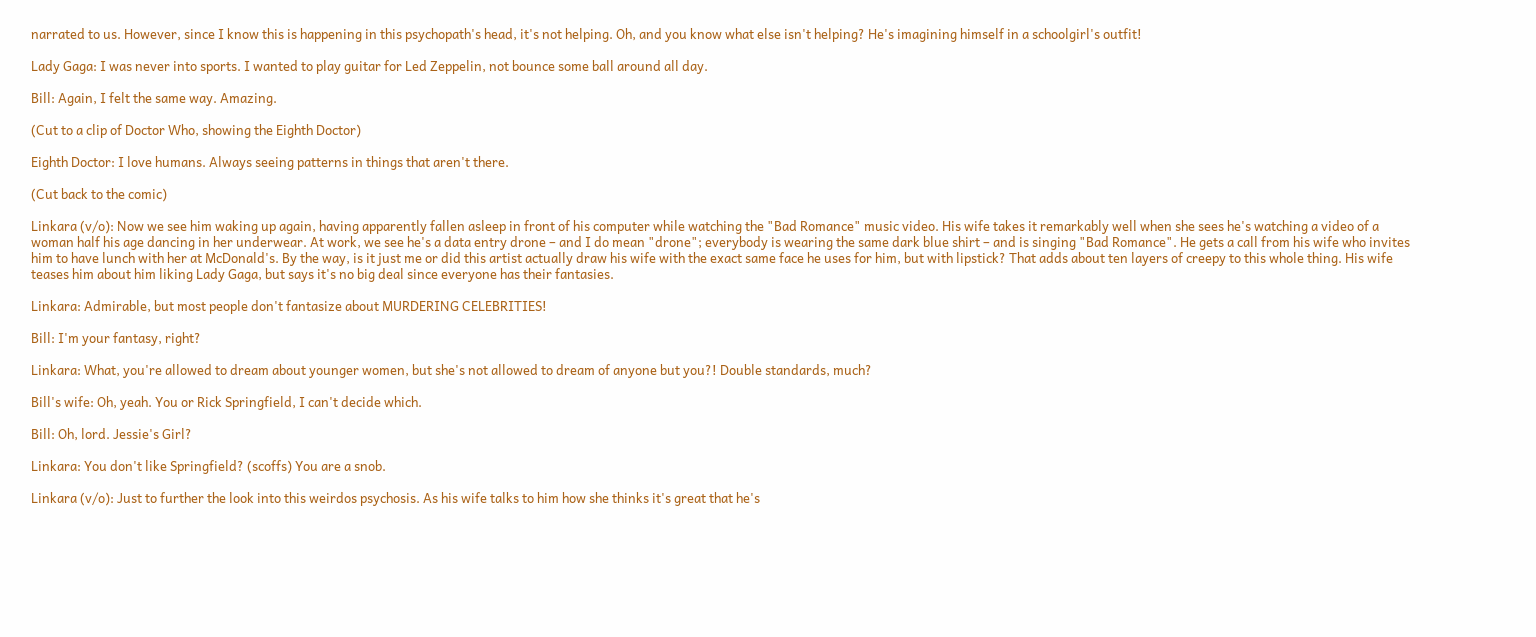narrated to us. However, since I know this is happening in this psychopath's head, it's not helping. Oh, and you know what else isn't helping? He's imagining himself in a schoolgirl's outfit!

Lady Gaga: I was never into sports. I wanted to play guitar for Led Zeppelin, not bounce some ball around all day.

Bill: Again, I felt the same way. Amazing.

(Cut to a clip of Doctor Who, showing the Eighth Doctor)

Eighth Doctor: I love humans. Always seeing patterns in things that aren't there.

(Cut back to the comic)

Linkara (v/o): Now we see him waking up again, having apparently fallen asleep in front of his computer while watching the "Bad Romance" music video. His wife takes it remarkably well when she sees he's watching a video of a woman half his age dancing in her underwear. At work, we see he's a data entry drone – and I do mean "drone"; everybody is wearing the same dark blue shirt – and is singing "Bad Romance". He gets a call from his wife who invites him to have lunch with her at McDonald's. By the way, is it just me or did this artist actually draw his wife with the exact same face he uses for him, but with lipstick? That adds about ten layers of creepy to this whole thing. His wife teases him about him liking Lady Gaga, but says it's no big deal since everyone has their fantasies.

Linkara: Admirable, but most people don't fantasize about MURDERING CELEBRITIES!

Bill: I'm your fantasy, right?

Linkara: What, you're allowed to dream about younger women, but she's not allowed to dream of anyone but you?! Double standards, much?

Bill's wife: Oh, yeah. You or Rick Springfield, I can't decide which.

Bill: Oh, lord. Jessie's Girl?

Linkara: You don't like Springfield? (scoffs) You are a snob.

Linkara (v/o): Just to further the look into this weirdos psychosis. As his wife talks to him how she thinks it's great that he's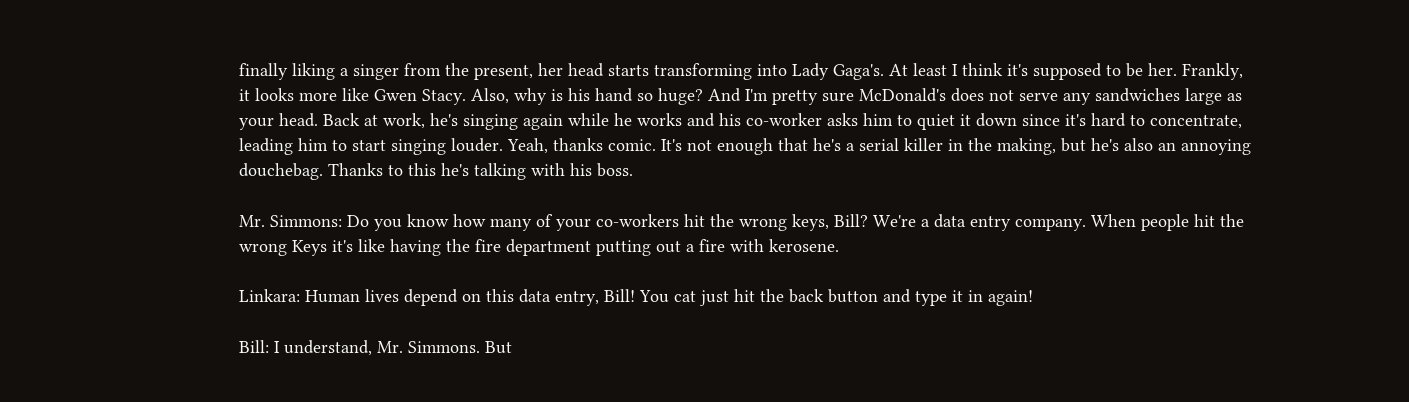finally liking a singer from the present, her head starts transforming into Lady Gaga's. At least I think it's supposed to be her. Frankly, it looks more like Gwen Stacy. Also, why is his hand so huge? And I'm pretty sure McDonald's does not serve any sandwiches large as your head. Back at work, he's singing again while he works and his co-worker asks him to quiet it down since it's hard to concentrate, leading him to start singing louder. Yeah, thanks comic. It's not enough that he's a serial killer in the making, but he's also an annoying douchebag. Thanks to this he's talking with his boss.

Mr. Simmons: Do you know how many of your co-workers hit the wrong keys, Bill? We're a data entry company. When people hit the wrong Keys it's like having the fire department putting out a fire with kerosene.

Linkara: Human lives depend on this data entry, Bill! You cat just hit the back button and type it in again!

Bill: I understand, Mr. Simmons. But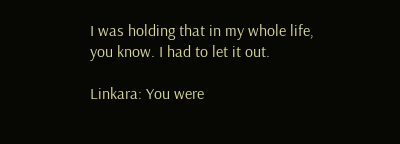I was holding that in my whole life, you know. I had to let it out.

Linkara: You were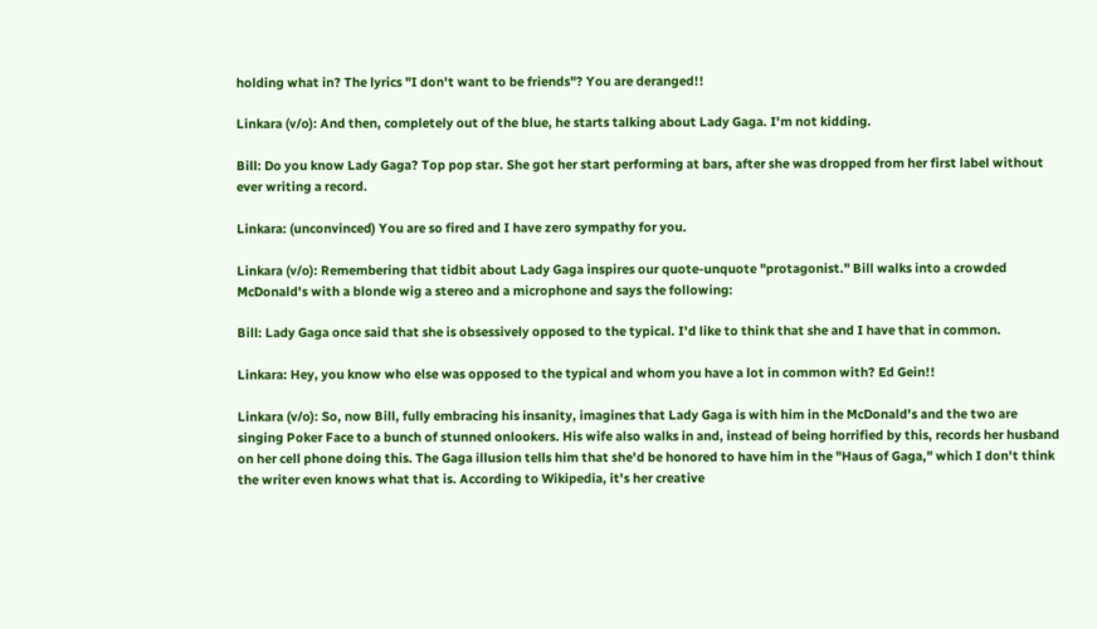holding what in? The lyrics "I don't want to be friends"? You are deranged!!

Linkara (v/o): And then, completely out of the blue, he starts talking about Lady Gaga. I'm not kidding.

Bill: Do you know Lady Gaga? Top pop star. She got her start performing at bars, after she was dropped from her first label without ever writing a record.

Linkara: (unconvinced) You are so fired and I have zero sympathy for you.

Linkara (v/o): Remembering that tidbit about Lady Gaga inspires our quote-unquote "protagonist." Bill walks into a crowded McDonald's with a blonde wig a stereo and a microphone and says the following:

Bill: Lady Gaga once said that she is obsessively opposed to the typical. I'd like to think that she and I have that in common.

Linkara: Hey, you know who else was opposed to the typical and whom you have a lot in common with? Ed Gein!!

Linkara (v/o): So, now Bill, fully embracing his insanity, imagines that Lady Gaga is with him in the McDonald's and the two are singing Poker Face to a bunch of stunned onlookers. His wife also walks in and, instead of being horrified by this, records her husband on her cell phone doing this. The Gaga illusion tells him that she'd be honored to have him in the "Haus of Gaga," which I don't think the writer even knows what that is. According to Wikipedia, it's her creative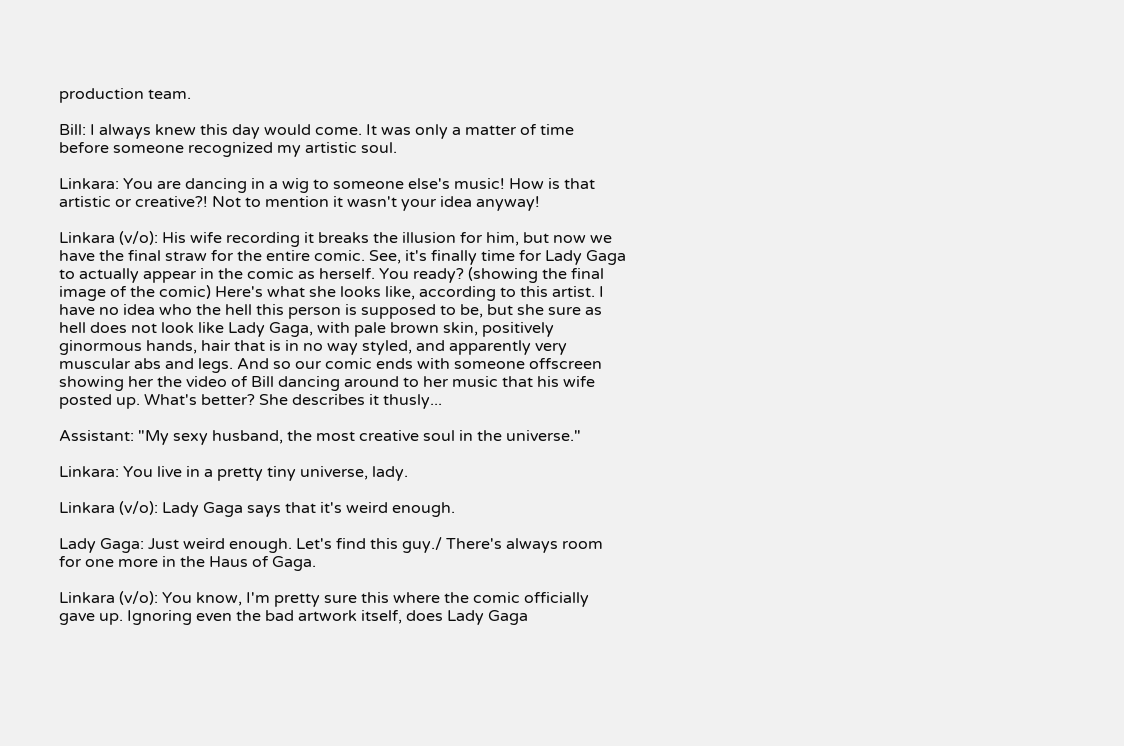production team.

Bill: I always knew this day would come. It was only a matter of time before someone recognized my artistic soul.

Linkara: You are dancing in a wig to someone else's music! How is that artistic or creative?! Not to mention it wasn't your idea anyway!

Linkara (v/o): His wife recording it breaks the illusion for him, but now we have the final straw for the entire comic. See, it's finally time for Lady Gaga to actually appear in the comic as herself. You ready? (showing the final image of the comic) Here's what she looks like, according to this artist. I have no idea who the hell this person is supposed to be, but she sure as hell does not look like Lady Gaga, with pale brown skin, positively ginormous hands, hair that is in no way styled, and apparently very muscular abs and legs. And so our comic ends with someone offscreen showing her the video of Bill dancing around to her music that his wife posted up. What's better? She describes it thusly...

Assistant: "My sexy husband, the most creative soul in the universe."

Linkara: You live in a pretty tiny universe, lady.

Linkara (v/o): Lady Gaga says that it's weird enough.

Lady Gaga: Just weird enough. Let's find this guy./ There's always room for one more in the Haus of Gaga.

Linkara (v/o): You know, I'm pretty sure this where the comic officially gave up. Ignoring even the bad artwork itself, does Lady Gaga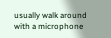usually walk around with a microphone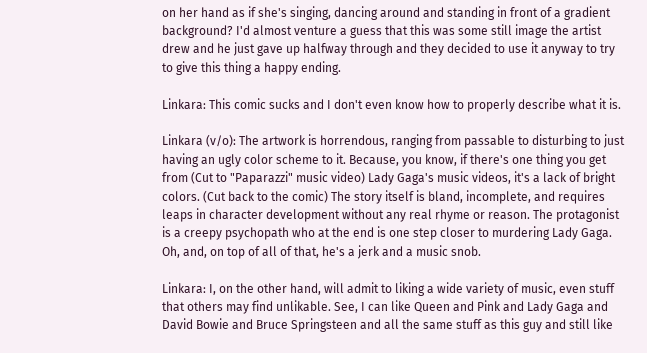on her hand as if she's singing, dancing around and standing in front of a gradient background? I'd almost venture a guess that this was some still image the artist drew and he just gave up halfway through and they decided to use it anyway to try to give this thing a happy ending.

Linkara: This comic sucks and I don't even know how to properly describe what it is.

Linkara (v/o): The artwork is horrendous, ranging from passable to disturbing to just having an ugly color scheme to it. Because, you know, if there's one thing you get from (Cut to "Paparazzi" music video) Lady Gaga's music videos, it's a lack of bright colors. (Cut back to the comic) The story itself is bland, incomplete, and requires leaps in character development without any real rhyme or reason. The protagonist is a creepy psychopath who at the end is one step closer to murdering Lady Gaga. Oh, and, on top of all of that, he's a jerk and a music snob.

Linkara: I, on the other hand, will admit to liking a wide variety of music, even stuff that others may find unlikable. See, I can like Queen and Pink and Lady Gaga and David Bowie and Bruce Springsteen and all the same stuff as this guy and still like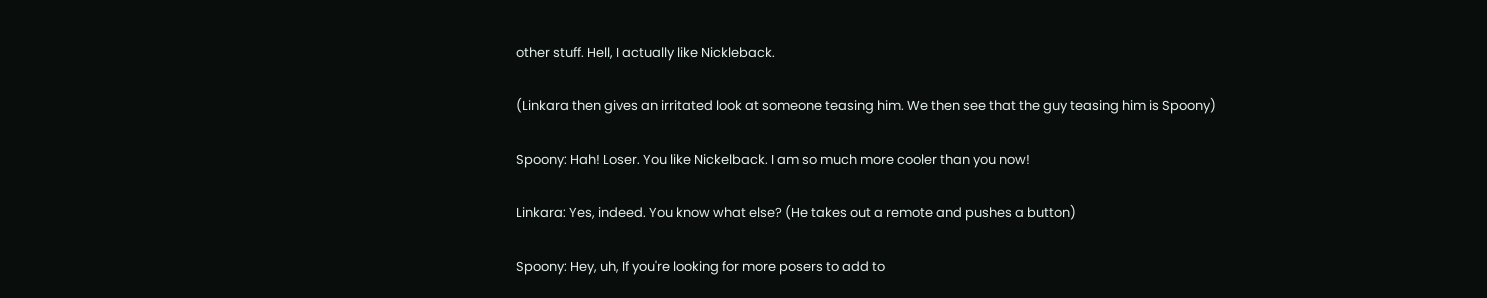other stuff. Hell, I actually like Nickleback.

(Linkara then gives an irritated look at someone teasing him. We then see that the guy teasing him is Spoony)

Spoony: Hah! Loser. You like Nickelback. I am so much more cooler than you now!

Linkara: Yes, indeed. You know what else? (He takes out a remote and pushes a button)

Spoony: Hey, uh, If you're looking for more posers to add to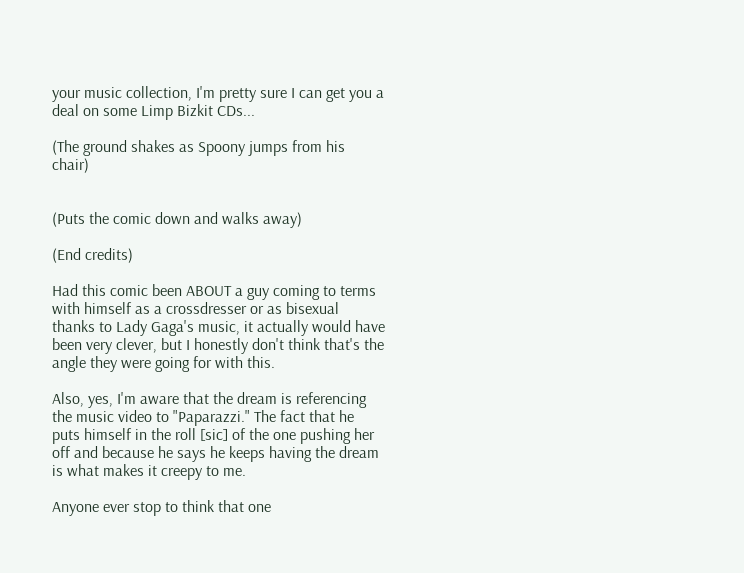your music collection, I'm pretty sure I can get you a deal on some Limp Bizkit CDs...

(The ground shakes as Spoony jumps from his chair)


(Puts the comic down and walks away)

(End credits)

Had this comic been ABOUT a guy coming to terms with himself as a crossdresser or as bisexual thanks to Lady Gaga's music, it actually would have been very clever, but I honestly don't think that's the angle they were going for with this.

Also, yes, I'm aware that the dream is referencing the music video to "Paparazzi." The fact that he puts himself in the roll [sic] of the one pushing her off and because he says he keeps having the dream is what makes it creepy to me.

Anyone ever stop to think that one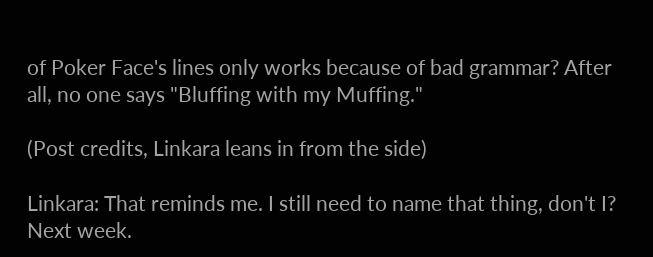of Poker Face's lines only works because of bad grammar? After all, no one says "Bluffing with my Muffing."

(Post credits, Linkara leans in from the side)

Linkara: That reminds me. I still need to name that thing, don't I? Next week.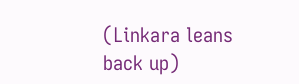(Linkara leans back up)